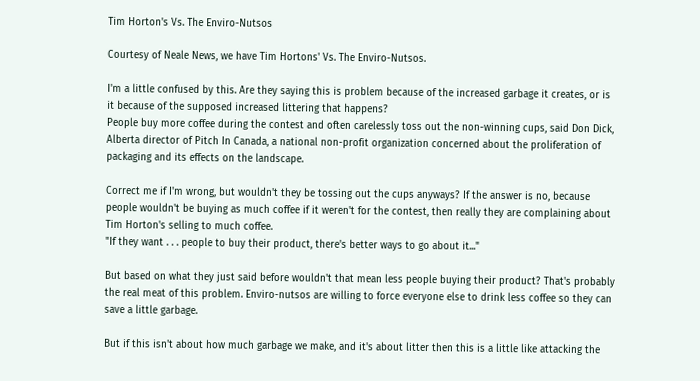Tim Horton's Vs. The Enviro-Nutsos

Courtesy of Neale News, we have Tim Hortons' Vs. The Enviro-Nutsos.

I'm a little confused by this. Are they saying this is problem because of the increased garbage it creates, or is it because of the supposed increased littering that happens?
People buy more coffee during the contest and often carelessly toss out the non-winning cups, said Don Dick, Alberta director of Pitch In Canada, a national non-profit organization concerned about the proliferation of packaging and its effects on the landscape.

Correct me if I'm wrong, but wouldn't they be tossing out the cups anyways? If the answer is no, because people wouldn't be buying as much coffee if it weren't for the contest, then really they are complaining about Tim Horton's selling to much coffee.
"If they want . . . people to buy their product, there's better ways to go about it..."

But based on what they just said before wouldn't that mean less people buying their product? That's probably the real meat of this problem. Enviro-nutsos are willing to force everyone else to drink less coffee so they can save a little garbage.

But if this isn't about how much garbage we make, and it's about litter then this is a little like attacking the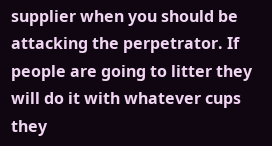supplier when you should be attacking the perpetrator. If people are going to litter they will do it with whatever cups they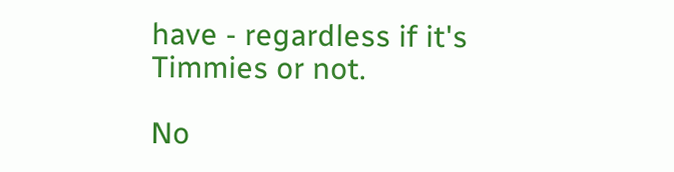have - regardless if it's Timmies or not.

No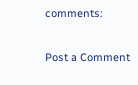comments:

Post a Comment